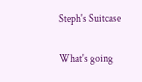Steph's Suitcase

What's going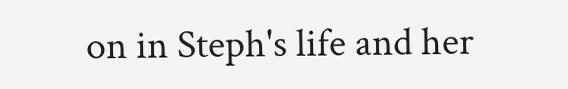on in Steph's life and her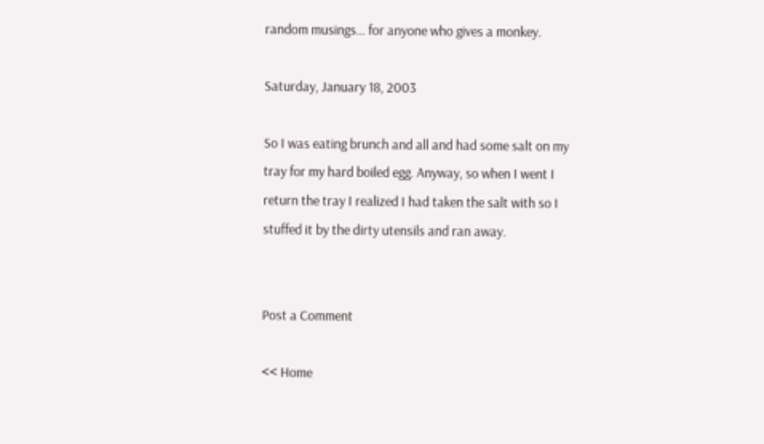random musings... for anyone who gives a monkey.

Saturday, January 18, 2003

So I was eating brunch and all and had some salt on my tray for my hard boiled egg. Anyway, so when I went I return the tray I realized I had taken the salt with so I stuffed it by the dirty utensils and ran away.


Post a Comment

<< Home